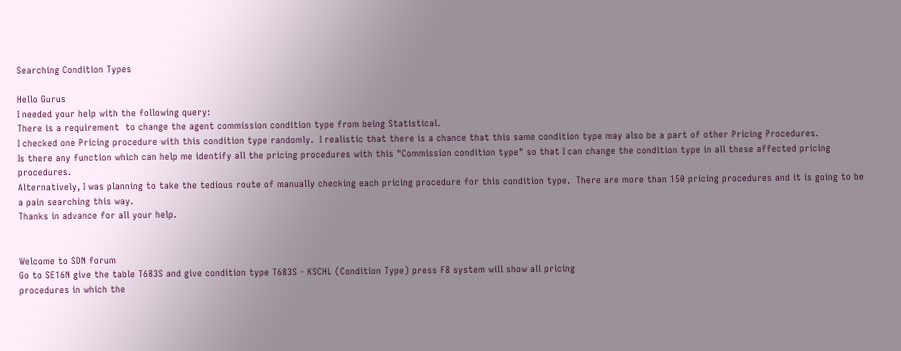Searching Condition Types

Hello Gurus
I needed your help with the following query:
There is a requirement  to change the agent commission condition type from being Statistical.
I checked one Pricing procedure with this condition type randomly.  I realistic that there is a chance that this same condition type may also be a part of other Pricing Procedures.
Is there any function which can help me identify all the pricing procedures with this "Commission condition type" so that I can change the condition type in all these affected pricing procedures.
Alternatively, I was planning to take the tedious route of manually checking each pricing procedure for this condition type.  There are more than 150 pricing procedures and it is going to be a pain searching this way.
Thanks in advance for all your help.


Welcome to SDN forum
Go to SE16N give the table T683S and give condition type T683S - KSCHL (Condition Type) press F8 system will show all pricing
procedures in which the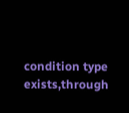condition type exists,through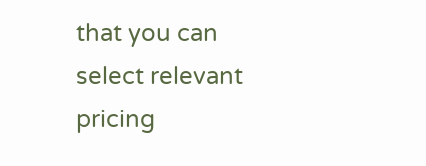that you can select relevant pricing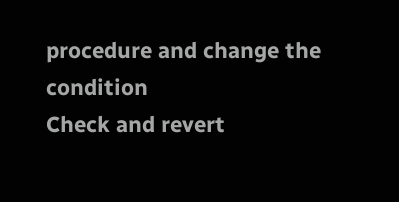procedure and change the condition
Check and revert